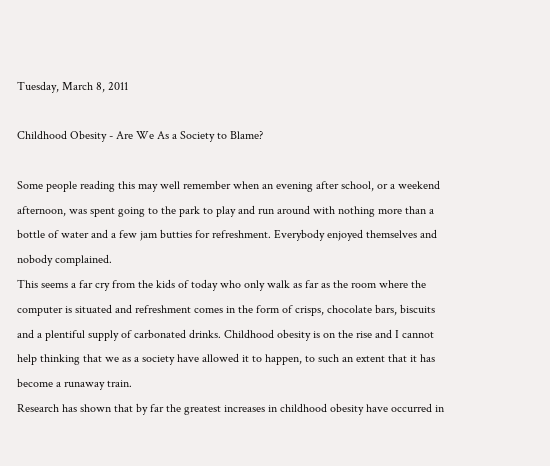Tuesday, March 8, 2011

Childhood Obesity - Are We As a Society to Blame?

Some people reading this may well remember when an evening after school, or a weekend afternoon, was spent going to the park to play and run around with nothing more than a bottle of water and a few jam butties for refreshment. Everybody enjoyed themselves and nobody complained.
This seems a far cry from the kids of today who only walk as far as the room where the computer is situated and refreshment comes in the form of crisps, chocolate bars, biscuits and a plentiful supply of carbonated drinks. Childhood obesity is on the rise and I cannot help thinking that we as a society have allowed it to happen, to such an extent that it has become a runaway train.
Research has shown that by far the greatest increases in childhood obesity have occurred in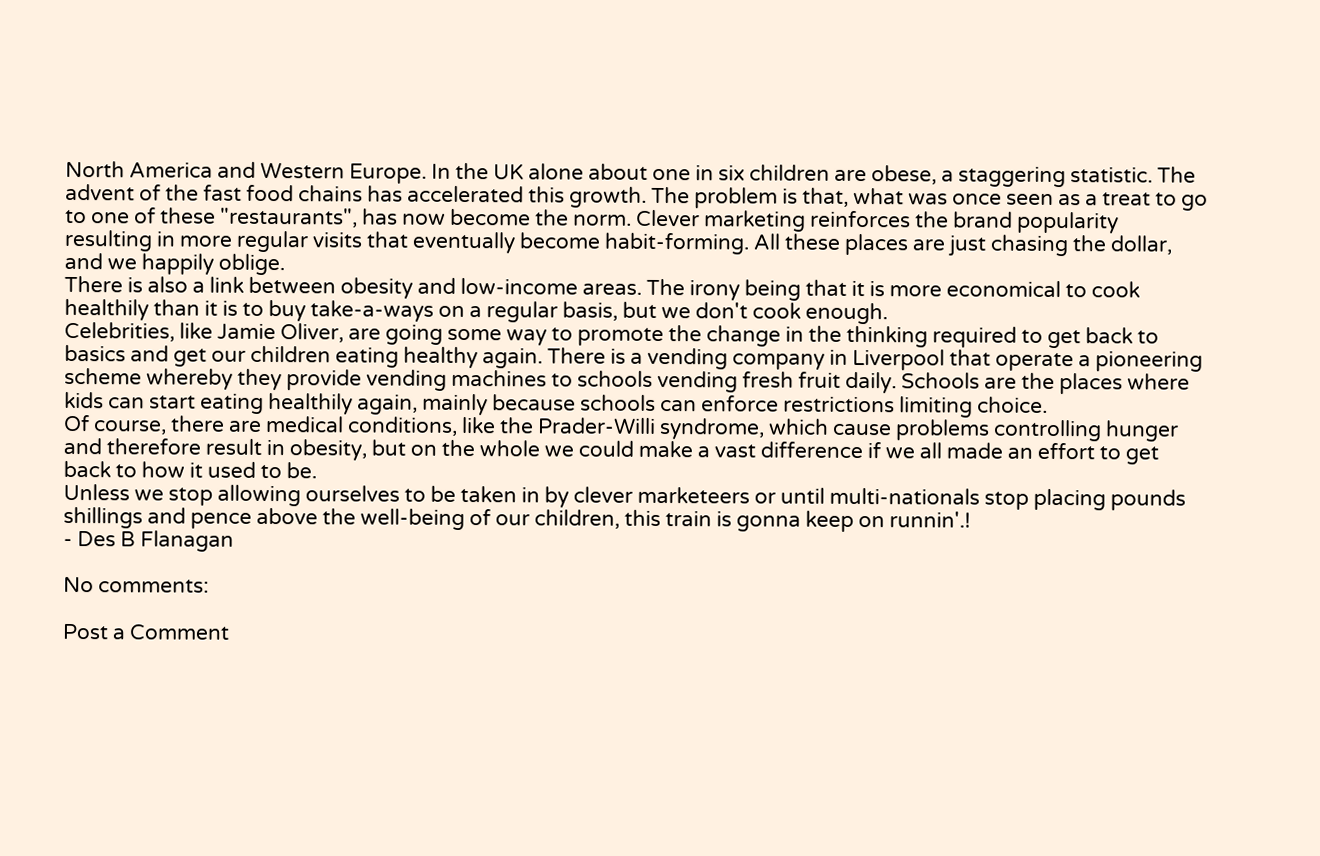North America and Western Europe. In the UK alone about one in six children are obese, a staggering statistic. The advent of the fast food chains has accelerated this growth. The problem is that, what was once seen as a treat to go to one of these "restaurants", has now become the norm. Clever marketing reinforces the brand popularity resulting in more regular visits that eventually become habit-forming. All these places are just chasing the dollar, and we happily oblige.
There is also a link between obesity and low-income areas. The irony being that it is more economical to cook healthily than it is to buy take-a-ways on a regular basis, but we don't cook enough.
Celebrities, like Jamie Oliver, are going some way to promote the change in the thinking required to get back to basics and get our children eating healthy again. There is a vending company in Liverpool that operate a pioneering scheme whereby they provide vending machines to schools vending fresh fruit daily. Schools are the places where kids can start eating healthily again, mainly because schools can enforce restrictions limiting choice.
Of course, there are medical conditions, like the Prader-Willi syndrome, which cause problems controlling hunger and therefore result in obesity, but on the whole we could make a vast difference if we all made an effort to get back to how it used to be.
Unless we stop allowing ourselves to be taken in by clever marketeers or until multi-nationals stop placing pounds shillings and pence above the well-being of our children, this train is gonna keep on runnin'.!
- Des B Flanagan

No comments:

Post a Comment